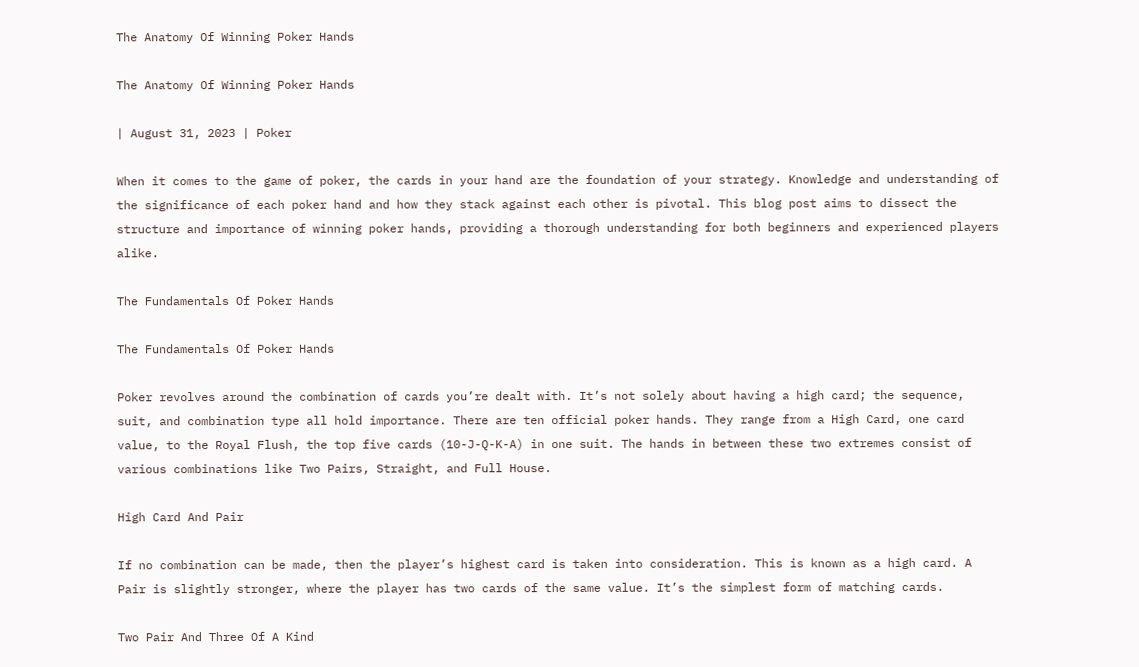The Anatomy Of Winning Poker Hands

The Anatomy Of Winning Poker Hands

| August 31, 2023 | Poker

When it comes to the game of poker, the cards in your hand are the foundation of your strategy. Knowledge and understanding of the significance of each poker hand and how they stack against each other is pivotal. This blog post aims to dissect the structure and importance of winning poker hands, providing a thorough understanding for both beginners and experienced players alike.

The Fundamentals Of Poker Hands

The Fundamentals Of Poker Hands

Poker revolves around the combination of cards you’re dealt with. It’s not solely about having a high card; the sequence, suit, and combination type all hold importance. There are ten official poker hands. They range from a High Card, one card value, to the Royal Flush, the top five cards (10-J-Q-K-A) in one suit. The hands in between these two extremes consist of various combinations like Two Pairs, Straight, and Full House.

High Card And Pair

If no combination can be made, then the player’s highest card is taken into consideration. This is known as a high card. A Pair is slightly stronger, where the player has two cards of the same value. It’s the simplest form of matching cards.

Two Pair And Three Of A Kind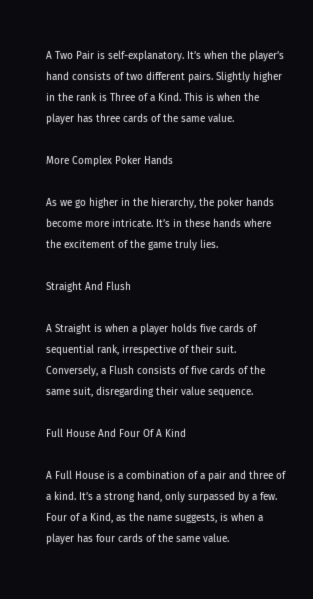A Two Pair is self-explanatory. It’s when the player’s hand consists of two different pairs. Slightly higher in the rank is Three of a Kind. This is when the player has three cards of the same value.

More Complex Poker Hands

As we go higher in the hierarchy, the poker hands become more intricate. It’s in these hands where the excitement of the game truly lies.

Straight And Flush

A Straight is when a player holds five cards of sequential rank, irrespective of their suit. Conversely, a Flush consists of five cards of the same suit, disregarding their value sequence.

Full House And Four Of A Kind

A Full House is a combination of a pair and three of a kind. It’s a strong hand, only surpassed by a few. Four of a Kind, as the name suggests, is when a player has four cards of the same value.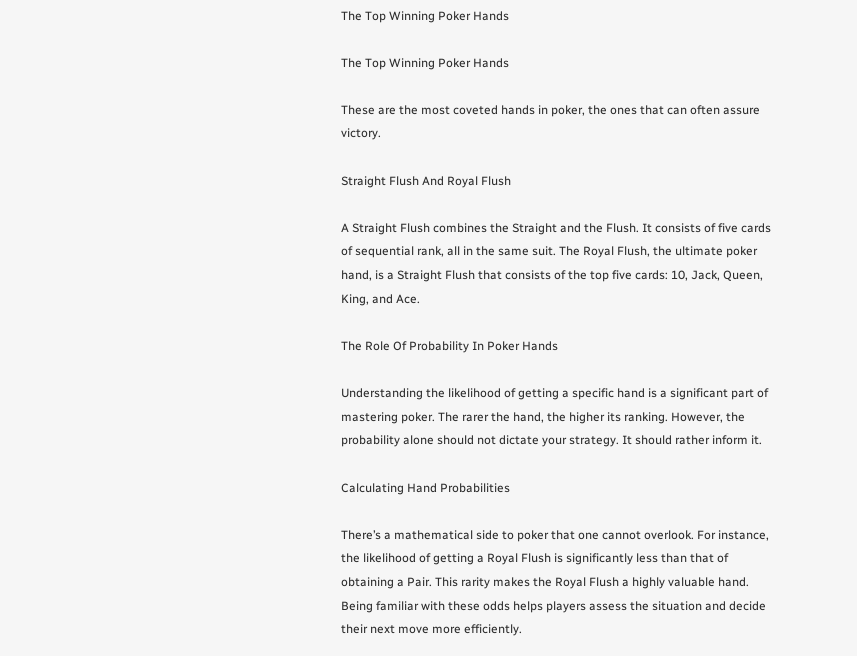The Top Winning Poker Hands

The Top Winning Poker Hands

These are the most coveted hands in poker, the ones that can often assure victory.

Straight Flush And Royal Flush

A Straight Flush combines the Straight and the Flush. It consists of five cards of sequential rank, all in the same suit. The Royal Flush, the ultimate poker hand, is a Straight Flush that consists of the top five cards: 10, Jack, Queen, King, and Ace.

The Role Of Probability In Poker Hands

Understanding the likelihood of getting a specific hand is a significant part of mastering poker. The rarer the hand, the higher its ranking. However, the probability alone should not dictate your strategy. It should rather inform it.

Calculating Hand Probabilities

There’s a mathematical side to poker that one cannot overlook. For instance, the likelihood of getting a Royal Flush is significantly less than that of obtaining a Pair. This rarity makes the Royal Flush a highly valuable hand. Being familiar with these odds helps players assess the situation and decide their next move more efficiently.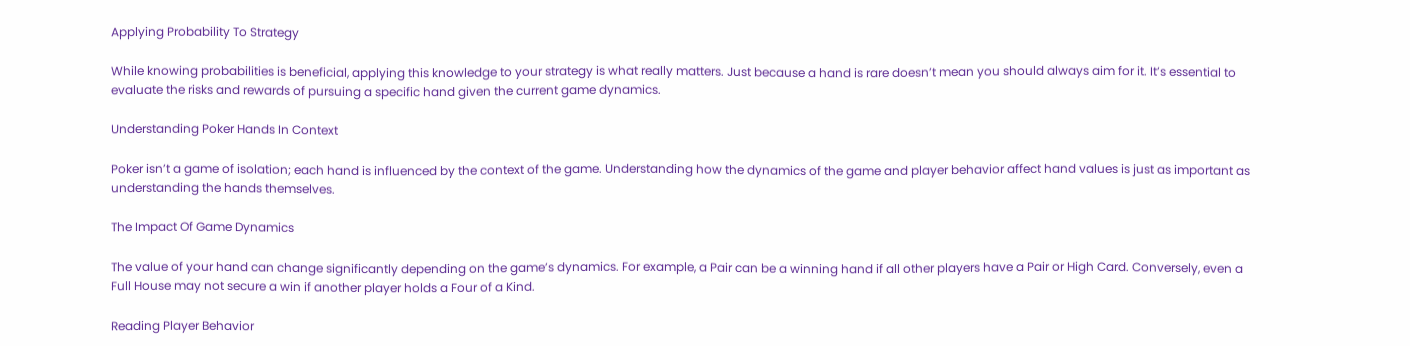Applying Probability To Strategy

While knowing probabilities is beneficial, applying this knowledge to your strategy is what really matters. Just because a hand is rare doesn’t mean you should always aim for it. It’s essential to evaluate the risks and rewards of pursuing a specific hand given the current game dynamics.

Understanding Poker Hands In Context

Poker isn’t a game of isolation; each hand is influenced by the context of the game. Understanding how the dynamics of the game and player behavior affect hand values is just as important as understanding the hands themselves.

The Impact Of Game Dynamics

The value of your hand can change significantly depending on the game’s dynamics. For example, a Pair can be a winning hand if all other players have a Pair or High Card. Conversely, even a Full House may not secure a win if another player holds a Four of a Kind.

Reading Player Behavior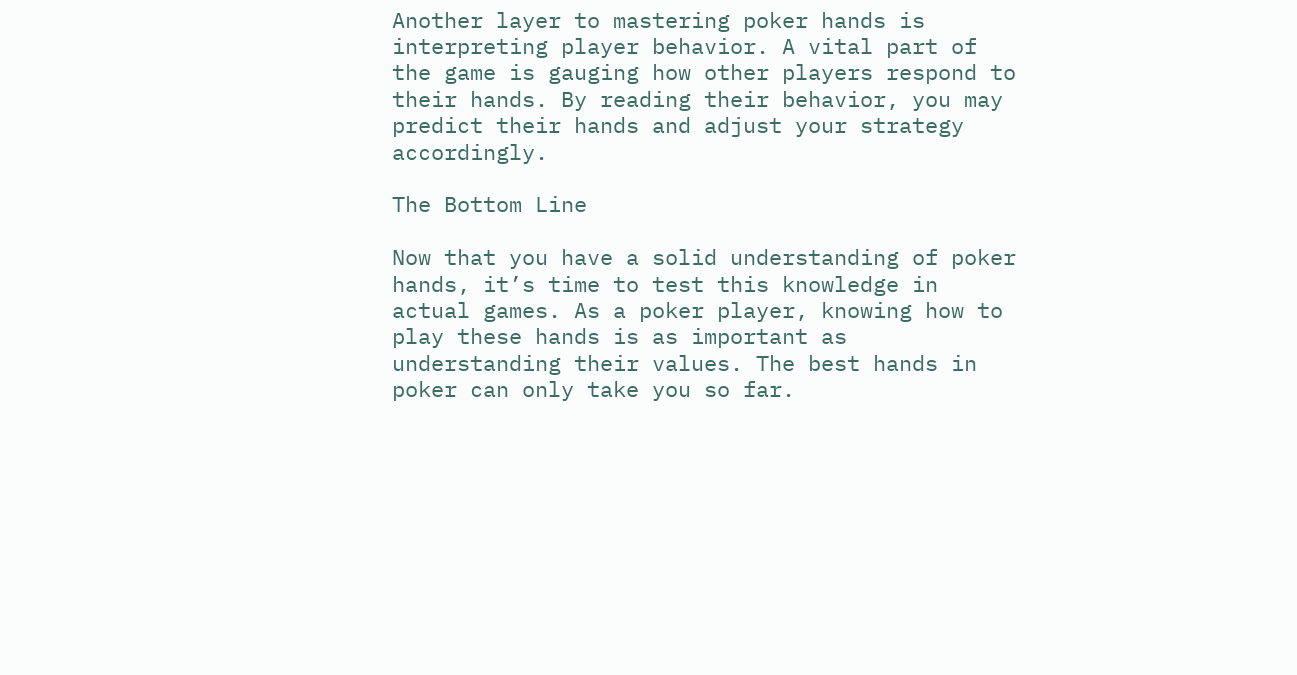Another layer to mastering poker hands is interpreting player behavior. A vital part of the game is gauging how other players respond to their hands. By reading their behavior, you may predict their hands and adjust your strategy accordingly.

The Bottom Line

Now that you have a solid understanding of poker hands, it’s time to test this knowledge in actual games. As a poker player, knowing how to play these hands is as important as understanding their values. The best hands in poker can only take you so far.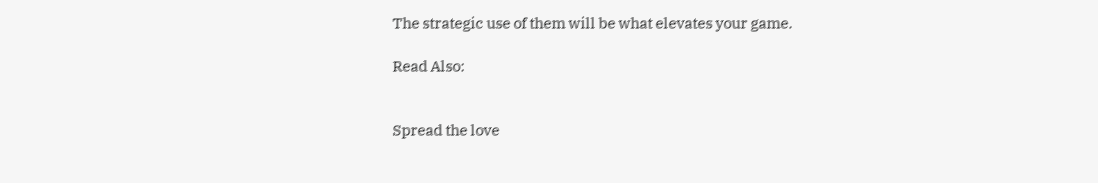The strategic use of them will be what elevates your game.

Read Also:


Spread the love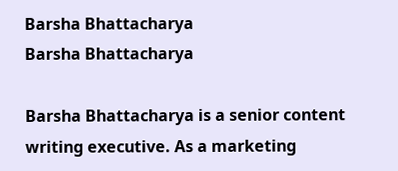Barsha Bhattacharya
Barsha Bhattacharya

Barsha Bhattacharya is a senior content writing executive. As a marketing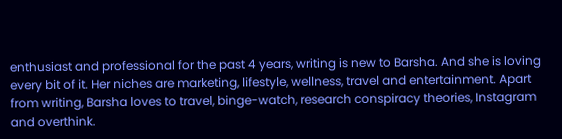enthusiast and professional for the past 4 years, writing is new to Barsha. And she is loving every bit of it. Her niches are marketing, lifestyle, wellness, travel and entertainment. Apart from writing, Barsha loves to travel, binge-watch, research conspiracy theories, Instagram and overthink.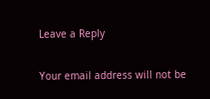Leave a Reply

Your email address will not be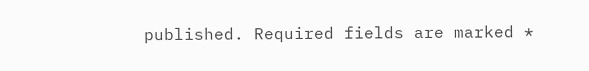published. Required fields are marked *